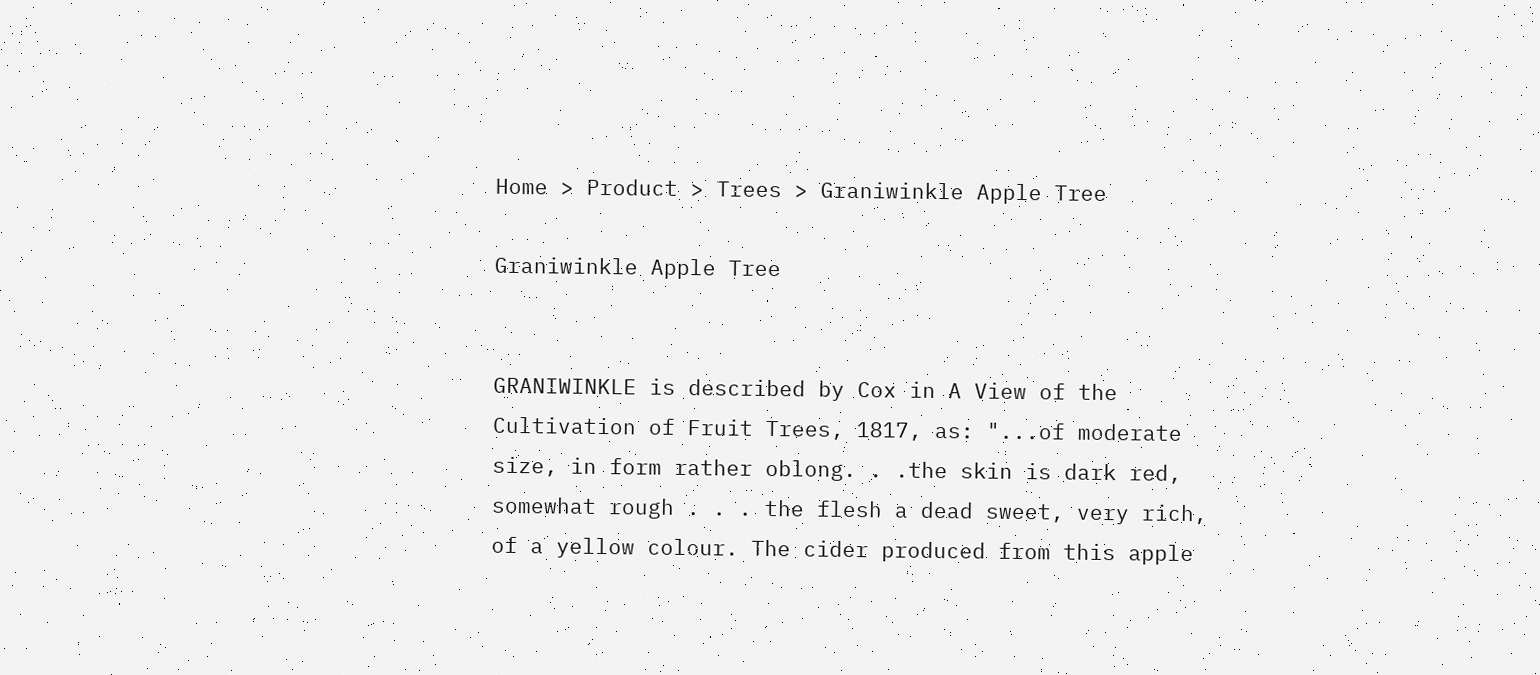Home > Product > Trees > Graniwinkle Apple Tree

Graniwinkle Apple Tree


GRANIWINKLE is described by Cox in A View of the Cultivation of Fruit Trees, 1817, as: "...of moderate size, in form rather oblong. . .the skin is dark red, somewhat rough . . . the flesh a dead sweet, very rich, of a yellow colour. The cider produced from this apple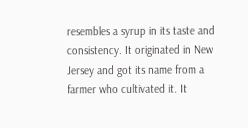resembles a syrup in its taste and consistency. It originated in New Jersey and got its name from a farmer who cultivated it. It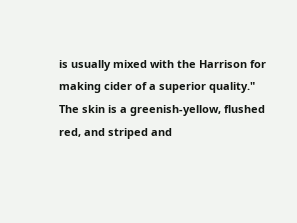is usually mixed with the Harrison for making cider of a superior quality." The skin is a greenish-yellow, flushed red, and striped and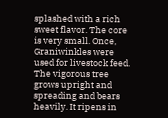splashed with a rich sweet flavor. The core is very small. Once, Graniwinkles were used for livestock feed. The vigorous tree grows upright and spreading and bears heavily. It ripens in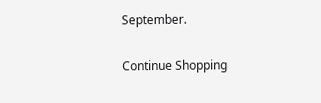September.

Continue Shopping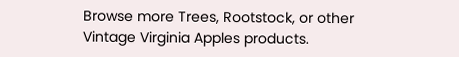Browse more Trees, Rootstock, or other Vintage Virginia Apples products.